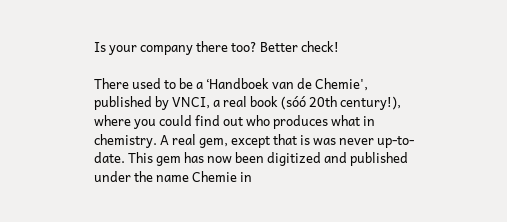Is your company there too? Better check!

There used to be a ‘Handboek van de Chemie', published by VNCI, a real book (sóó 20th century!), where you could find out who produces what in chemistry. A real gem, except that is was never up-to-date. This gem has now been digitized and published under the name Chemie in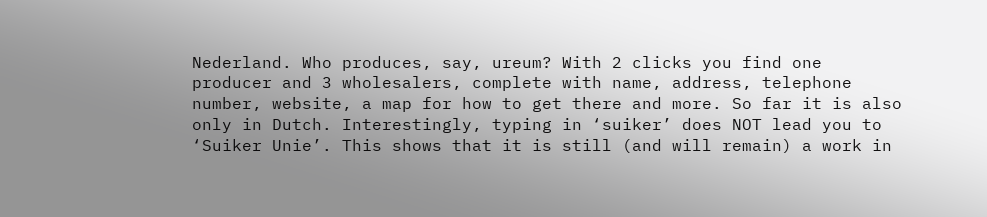Nederland. Who produces, say, ureum? With 2 clicks you find one producer and 3 wholesalers, complete with name, address, telephone number, website, a map for how to get there and more. So far it is also only in Dutch. Interestingly, typing in ‘suiker’ does NOT lead you to ‘Suiker Unie’. This shows that it is still (and will remain) a work in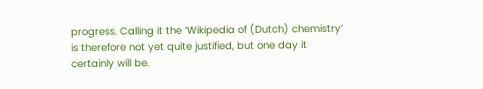progress. Calling it the ‘Wikipedia of (Dutch) chemistry’ is therefore not yet quite justified, but one day it certainly will be.